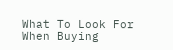What To Look For When Buying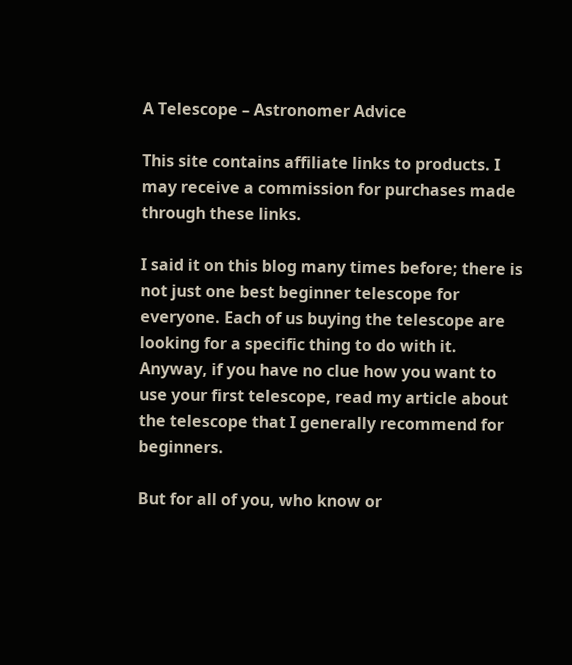A Telescope – Astronomer Advice

This site contains affiliate links to products. I may receive a commission for purchases made through these links.

I said it on this blog many times before; there is not just one best beginner telescope for everyone. Each of us buying the telescope are looking for a specific thing to do with it. Anyway, if you have no clue how you want to use your first telescope, read my article about the telescope that I generally recommend for beginners.

But for all of you, who know or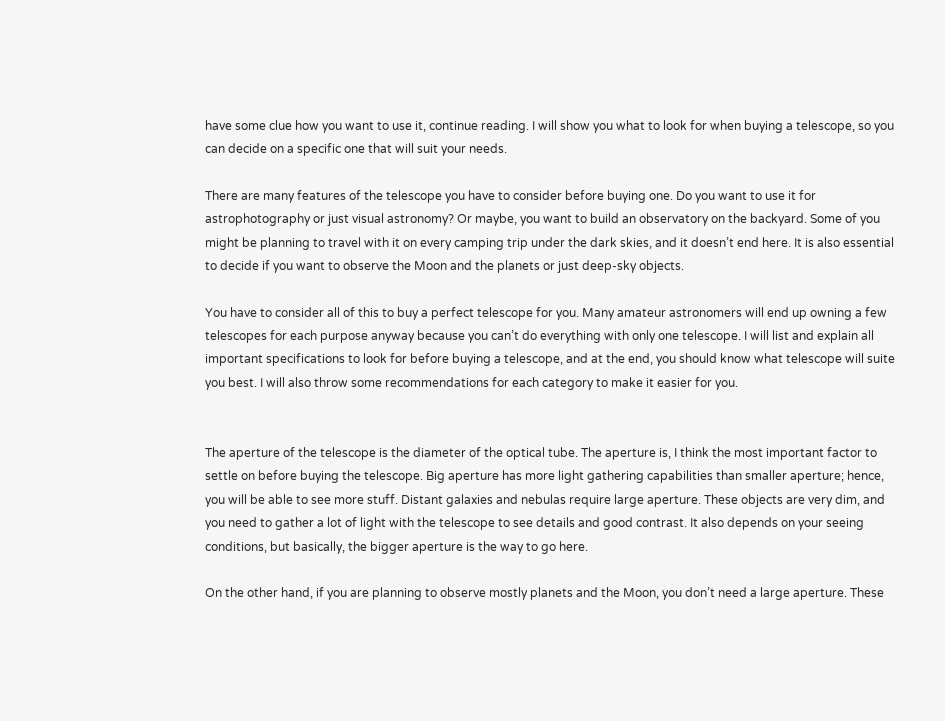have some clue how you want to use it, continue reading. I will show you what to look for when buying a telescope, so you can decide on a specific one that will suit your needs.

There are many features of the telescope you have to consider before buying one. Do you want to use it for astrophotography or just visual astronomy? Or maybe, you want to build an observatory on the backyard. Some of you might be planning to travel with it on every camping trip under the dark skies, and it doesn’t end here. It is also essential to decide if you want to observe the Moon and the planets or just deep-sky objects.

You have to consider all of this to buy a perfect telescope for you. Many amateur astronomers will end up owning a few telescopes for each purpose anyway because you can’t do everything with only one telescope. I will list and explain all important specifications to look for before buying a telescope, and at the end, you should know what telescope will suite you best. I will also throw some recommendations for each category to make it easier for you.


The aperture of the telescope is the diameter of the optical tube. The aperture is, I think the most important factor to settle on before buying the telescope. Big aperture has more light gathering capabilities than smaller aperture; hence, you will be able to see more stuff. Distant galaxies and nebulas require large aperture. These objects are very dim, and you need to gather a lot of light with the telescope to see details and good contrast. It also depends on your seeing conditions, but basically, the bigger aperture is the way to go here.

On the other hand, if you are planning to observe mostly planets and the Moon, you don’t need a large aperture. These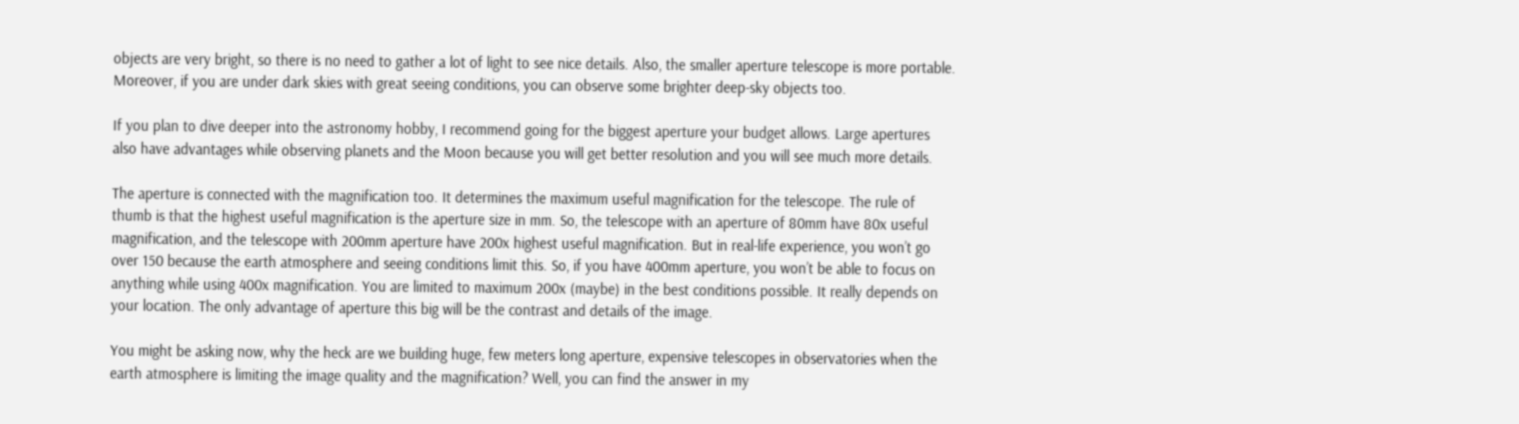objects are very bright, so there is no need to gather a lot of light to see nice details. Also, the smaller aperture telescope is more portable. Moreover, if you are under dark skies with great seeing conditions, you can observe some brighter deep-sky objects too.

If you plan to dive deeper into the astronomy hobby, I recommend going for the biggest aperture your budget allows. Large apertures also have advantages while observing planets and the Moon because you will get better resolution and you will see much more details.

The aperture is connected with the magnification too. It determines the maximum useful magnification for the telescope. The rule of thumb is that the highest useful magnification is the aperture size in mm. So, the telescope with an aperture of 80mm have 80x useful magnification, and the telescope with 200mm aperture have 200x highest useful magnification. But in real-life experience, you won’t go over 150 because the earth atmosphere and seeing conditions limit this. So, if you have 400mm aperture, you won’t be able to focus on anything while using 400x magnification. You are limited to maximum 200x (maybe) in the best conditions possible. It really depends on your location. The only advantage of aperture this big will be the contrast and details of the image.

You might be asking now, why the heck are we building huge, few meters long aperture, expensive telescopes in observatories when the earth atmosphere is limiting the image quality and the magnification? Well, you can find the answer in my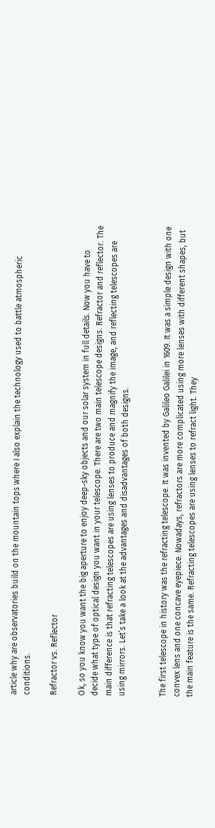article why are observatories build on the mountain tops where I also explain the technology used to battle atmospheric conditions.

Refractor vs. Reflector

Ok, so you know you want the big aperture to enjoy deep-sky objects and our solar system in full details. Now you have to decide what type of optical design you want in your telescope. There are two main telescope designs. Refractor and reflector. The main difference is that refracting telescopes are using lenses to produce and magnify the image, and reflecting telescopes are using mirrors. Let’s take a look at the advantages and disadvantages of both designs.


The first telescope in history was the refracting telescope. It was invented by Galileo Galilei in 1609. It was a simple design with one convex lens and one concave eyepiece. Nowadays, refractors are more complicated using more lenses with different shapes, but the main feature is the same. Refracting telescopes are using lenses to refract light. They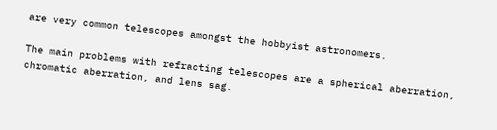are very common telescopes amongst the hobbyist astronomers.

The main problems with refracting telescopes are a spherical aberration, chromatic aberration, and lens sag.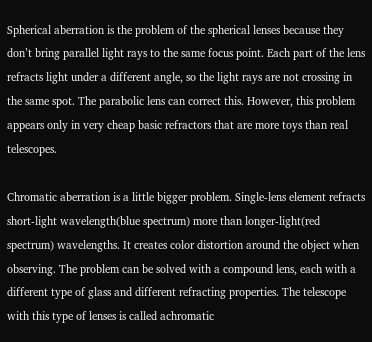Spherical aberration is the problem of the spherical lenses because they don’t bring parallel light rays to the same focus point. Each part of the lens refracts light under a different angle, so the light rays are not crossing in the same spot. The parabolic lens can correct this. However, this problem appears only in very cheap basic refractors that are more toys than real telescopes.

Chromatic aberration is a little bigger problem. Single-lens element refracts short-light wavelength(blue spectrum) more than longer-light(red spectrum) wavelengths. It creates color distortion around the object when observing. The problem can be solved with a compound lens, each with a different type of glass and different refracting properties. The telescope with this type of lenses is called achromatic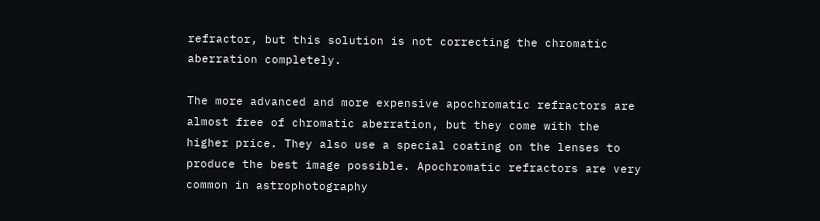refractor, but this solution is not correcting the chromatic aberration completely.

The more advanced and more expensive apochromatic refractors are almost free of chromatic aberration, but they come with the higher price. They also use a special coating on the lenses to produce the best image possible. Apochromatic refractors are very common in astrophotography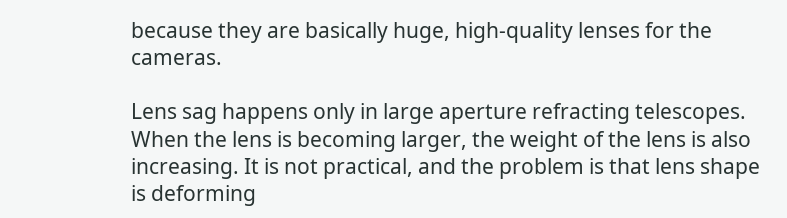because they are basically huge, high-quality lenses for the cameras.

Lens sag happens only in large aperture refracting telescopes. When the lens is becoming larger, the weight of the lens is also increasing. It is not practical, and the problem is that lens shape is deforming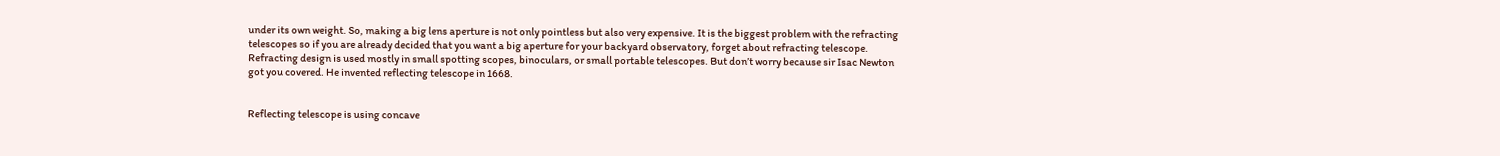under its own weight. So, making a big lens aperture is not only pointless but also very expensive. It is the biggest problem with the refracting telescopes so if you are already decided that you want a big aperture for your backyard observatory, forget about refracting telescope. Refracting design is used mostly in small spotting scopes, binoculars, or small portable telescopes. But don’t worry because sir Isac Newton got you covered. He invented reflecting telescope in 1668.


Reflecting telescope is using concave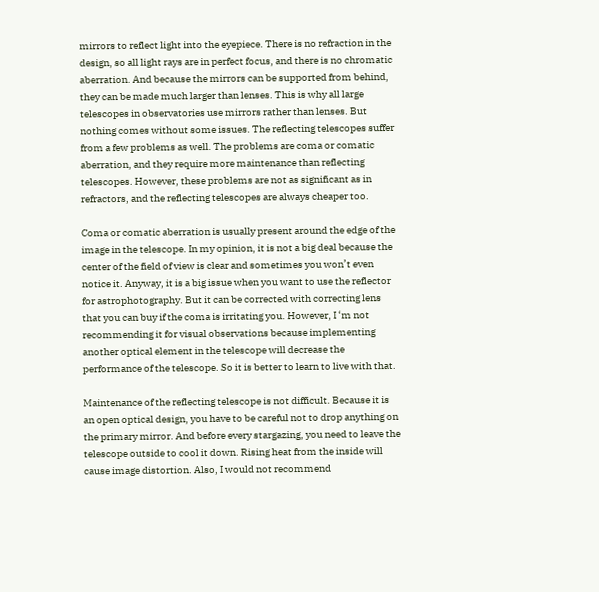mirrors to reflect light into the eyepiece. There is no refraction in the design, so all light rays are in perfect focus, and there is no chromatic aberration. And because the mirrors can be supported from behind, they can be made much larger than lenses. This is why all large telescopes in observatories use mirrors rather than lenses. But nothing comes without some issues. The reflecting telescopes suffer from a few problems as well. The problems are coma or comatic aberration, and they require more maintenance than reflecting telescopes. However, these problems are not as significant as in refractors, and the reflecting telescopes are always cheaper too.

Coma or comatic aberration is usually present around the edge of the image in the telescope. In my opinion, it is not a big deal because the center of the field of view is clear and sometimes you won’t even notice it. Anyway, it is a big issue when you want to use the reflector for astrophotography. But it can be corrected with correcting lens that you can buy if the coma is irritating you. However, I ‘m not recommending it for visual observations because implementing another optical element in the telescope will decrease the performance of the telescope. So it is better to learn to live with that.

Maintenance of the reflecting telescope is not difficult. Because it is an open optical design, you have to be careful not to drop anything on the primary mirror. And before every stargazing, you need to leave the telescope outside to cool it down. Rising heat from the inside will cause image distortion. Also, I would not recommend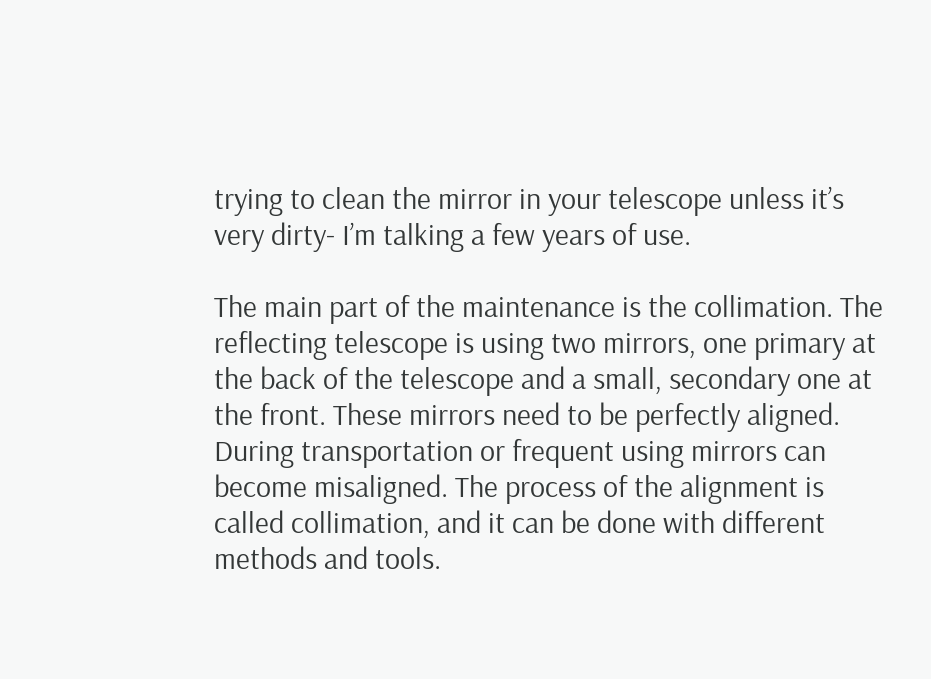trying to clean the mirror in your telescope unless it’s very dirty- I’m talking a few years of use.

The main part of the maintenance is the collimation. The reflecting telescope is using two mirrors, one primary at the back of the telescope and a small, secondary one at the front. These mirrors need to be perfectly aligned. During transportation or frequent using mirrors can become misaligned. The process of the alignment is called collimation, and it can be done with different methods and tools.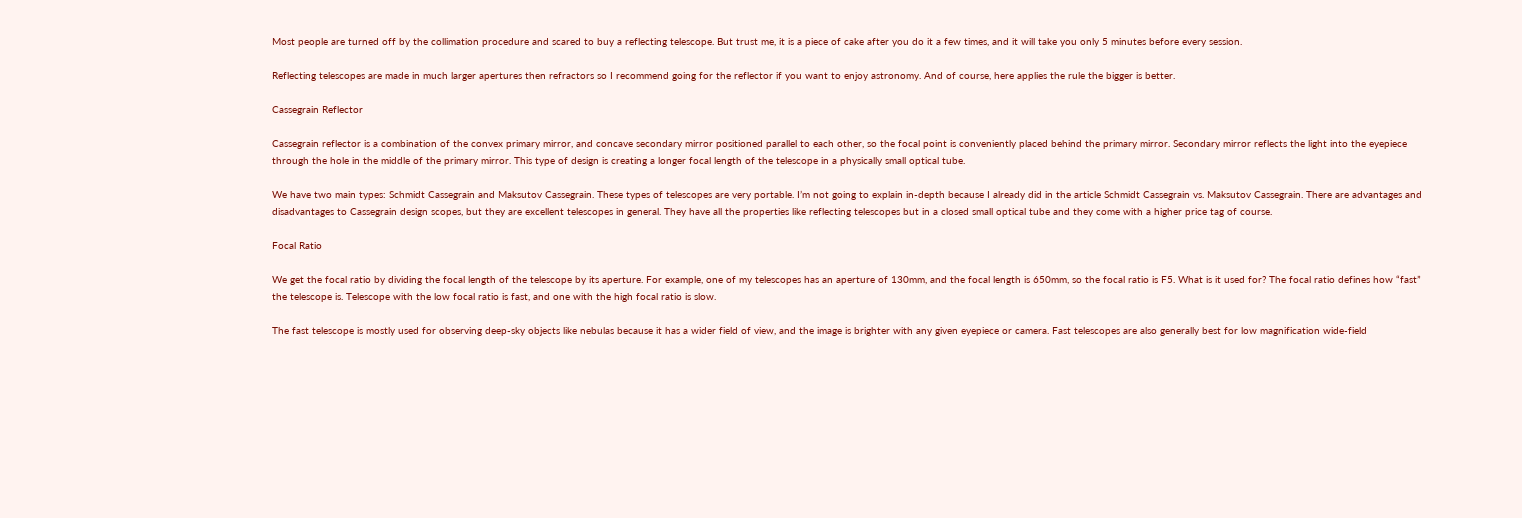Most people are turned off by the collimation procedure and scared to buy a reflecting telescope. But trust me, it is a piece of cake after you do it a few times, and it will take you only 5 minutes before every session.

Reflecting telescopes are made in much larger apertures then refractors so I recommend going for the reflector if you want to enjoy astronomy. And of course, here applies the rule the bigger is better.

Cassegrain Reflector

Cassegrain reflector is a combination of the convex primary mirror, and concave secondary mirror positioned parallel to each other, so the focal point is conveniently placed behind the primary mirror. Secondary mirror reflects the light into the eyepiece through the hole in the middle of the primary mirror. This type of design is creating a longer focal length of the telescope in a physically small optical tube.

We have two main types: Schmidt Cassegrain and Maksutov Cassegrain. These types of telescopes are very portable. I’m not going to explain in-depth because I already did in the article Schmidt Cassegrain vs. Maksutov Cassegrain. There are advantages and disadvantages to Cassegrain design scopes, but they are excellent telescopes in general. They have all the properties like reflecting telescopes but in a closed small optical tube and they come with a higher price tag of course.

Focal Ratio

We get the focal ratio by dividing the focal length of the telescope by its aperture. For example, one of my telescopes has an aperture of 130mm, and the focal length is 650mm, so the focal ratio is F5. What is it used for? The focal ratio defines how “fast” the telescope is. Telescope with the low focal ratio is fast, and one with the high focal ratio is slow.

The fast telescope is mostly used for observing deep-sky objects like nebulas because it has a wider field of view, and the image is brighter with any given eyepiece or camera. Fast telescopes are also generally best for low magnification wide-field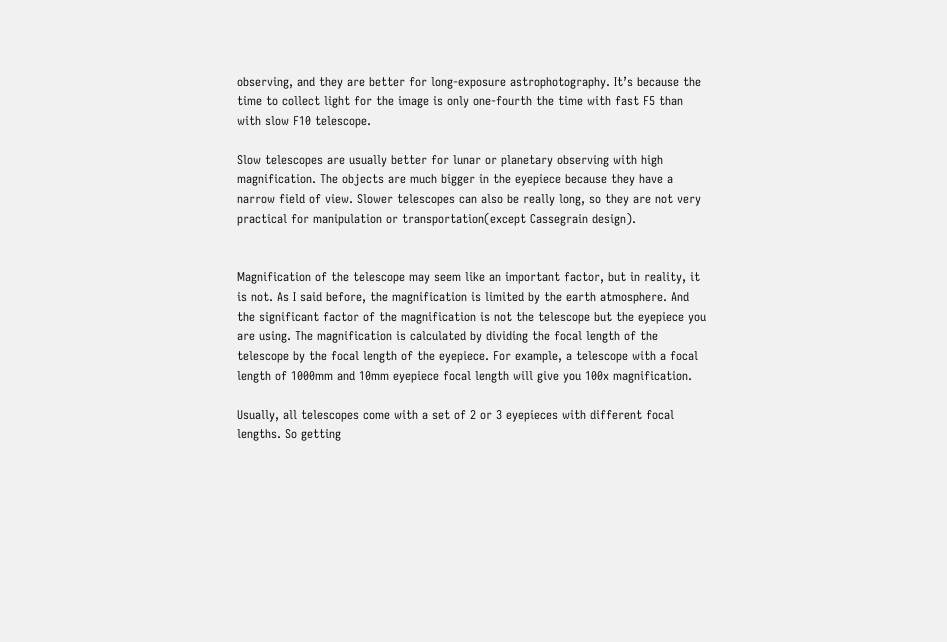observing, and they are better for long-exposure astrophotography. It’s because the time to collect light for the image is only one-fourth the time with fast F5 than with slow F10 telescope.

Slow telescopes are usually better for lunar or planetary observing with high magnification. The objects are much bigger in the eyepiece because they have a narrow field of view. Slower telescopes can also be really long, so they are not very practical for manipulation or transportation(except Cassegrain design).


Magnification of the telescope may seem like an important factor, but in reality, it is not. As I said before, the magnification is limited by the earth atmosphere. And the significant factor of the magnification is not the telescope but the eyepiece you are using. The magnification is calculated by dividing the focal length of the telescope by the focal length of the eyepiece. For example, a telescope with a focal length of 1000mm and 10mm eyepiece focal length will give you 100x magnification.

Usually, all telescopes come with a set of 2 or 3 eyepieces with different focal lengths. So getting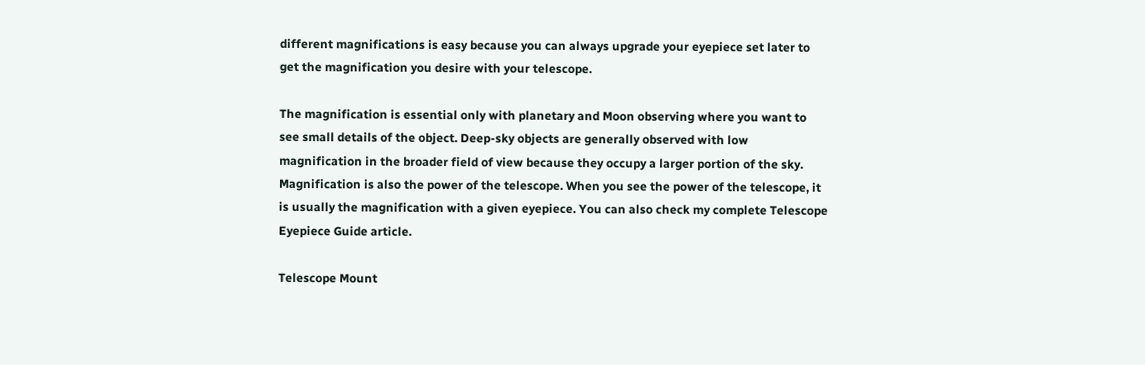different magnifications is easy because you can always upgrade your eyepiece set later to get the magnification you desire with your telescope.

The magnification is essential only with planetary and Moon observing where you want to see small details of the object. Deep-sky objects are generally observed with low magnification in the broader field of view because they occupy a larger portion of the sky. Magnification is also the power of the telescope. When you see the power of the telescope, it is usually the magnification with a given eyepiece. You can also check my complete Telescope Eyepiece Guide article.

Telescope Mount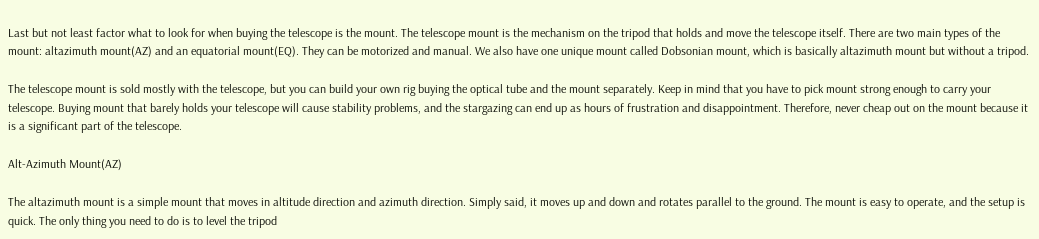Last but not least factor what to look for when buying the telescope is the mount. The telescope mount is the mechanism on the tripod that holds and move the telescope itself. There are two main types of the mount: altazimuth mount(AZ) and an equatorial mount(EQ). They can be motorized and manual. We also have one unique mount called Dobsonian mount, which is basically altazimuth mount but without a tripod.

The telescope mount is sold mostly with the telescope, but you can build your own rig buying the optical tube and the mount separately. Keep in mind that you have to pick mount strong enough to carry your telescope. Buying mount that barely holds your telescope will cause stability problems, and the stargazing can end up as hours of frustration and disappointment. Therefore, never cheap out on the mount because it is a significant part of the telescope.

Alt-Azimuth Mount(AZ)

The altazimuth mount is a simple mount that moves in altitude direction and azimuth direction. Simply said, it moves up and down and rotates parallel to the ground. The mount is easy to operate, and the setup is quick. The only thing you need to do is to level the tripod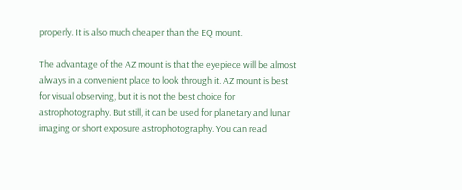properly. It is also much cheaper than the EQ mount.

The advantage of the AZ mount is that the eyepiece will be almost always in a convenient place to look through it. AZ mount is best for visual observing, but it is not the best choice for astrophotography. But still, it can be used for planetary and lunar imaging or short exposure astrophotography. You can read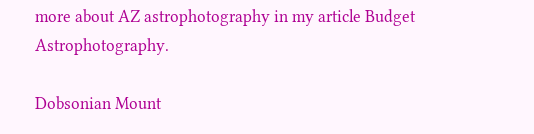more about AZ astrophotography in my article Budget Astrophotography.

Dobsonian Mount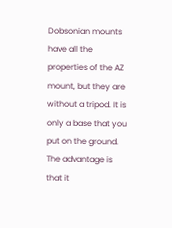Dobsonian mounts have all the properties of the AZ mount, but they are without a tripod. It is only a base that you put on the ground. The advantage is that it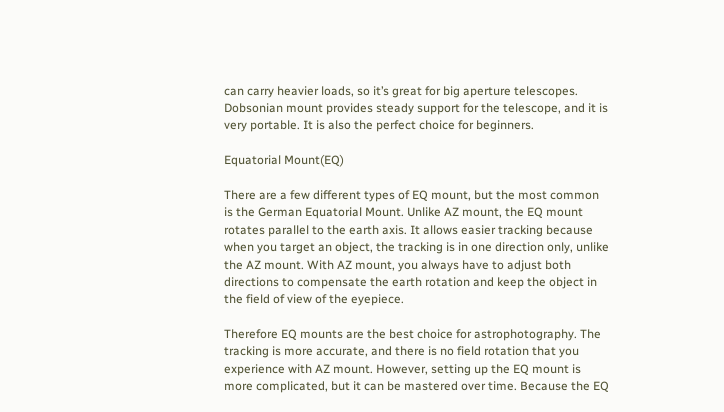can carry heavier loads, so it’s great for big aperture telescopes. Dobsonian mount provides steady support for the telescope, and it is very portable. It is also the perfect choice for beginners.

Equatorial Mount(EQ)

There are a few different types of EQ mount, but the most common is the German Equatorial Mount. Unlike AZ mount, the EQ mount rotates parallel to the earth axis. It allows easier tracking because when you target an object, the tracking is in one direction only, unlike the AZ mount. With AZ mount, you always have to adjust both directions to compensate the earth rotation and keep the object in the field of view of the eyepiece.

Therefore EQ mounts are the best choice for astrophotography. The tracking is more accurate, and there is no field rotation that you experience with AZ mount. However, setting up the EQ mount is more complicated, but it can be mastered over time. Because the EQ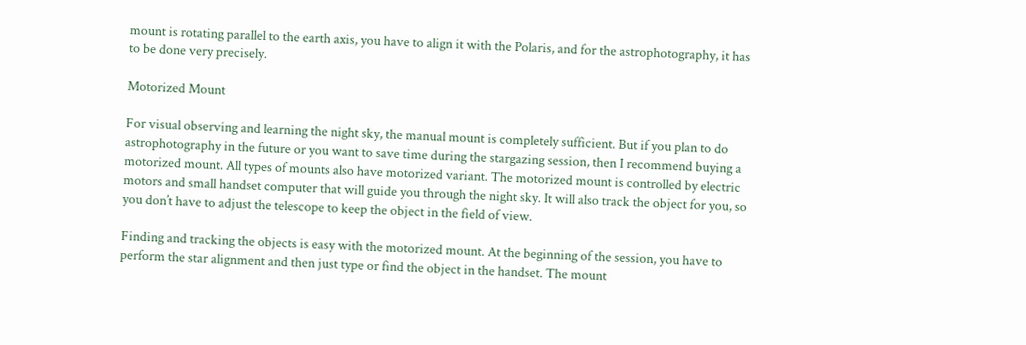mount is rotating parallel to the earth axis, you have to align it with the Polaris, and for the astrophotography, it has to be done very precisely.

Motorized Mount

For visual observing and learning the night sky, the manual mount is completely sufficient. But if you plan to do astrophotography in the future or you want to save time during the stargazing session, then I recommend buying a motorized mount. All types of mounts also have motorized variant. The motorized mount is controlled by electric motors and small handset computer that will guide you through the night sky. It will also track the object for you, so you don’t have to adjust the telescope to keep the object in the field of view.

Finding and tracking the objects is easy with the motorized mount. At the beginning of the session, you have to perform the star alignment and then just type or find the object in the handset. The mount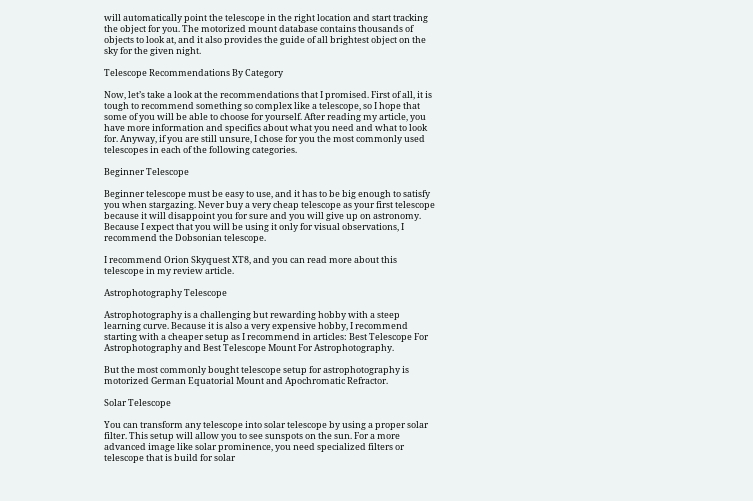will automatically point the telescope in the right location and start tracking the object for you. The motorized mount database contains thousands of objects to look at, and it also provides the guide of all brightest object on the sky for the given night.

Telescope Recommendations By Category

Now, let’s take a look at the recommendations that I promised. First of all, it is tough to recommend something so complex like a telescope, so I hope that some of you will be able to choose for yourself. After reading my article, you have more information and specifics about what you need and what to look for. Anyway, if you are still unsure, I chose for you the most commonly used telescopes in each of the following categories.

Beginner Telescope

Beginner telescope must be easy to use, and it has to be big enough to satisfy you when stargazing. Never buy a very cheap telescope as your first telescope because it will disappoint you for sure and you will give up on astronomy. Because I expect that you will be using it only for visual observations, I recommend the Dobsonian telescope.

I recommend Orion Skyquest XT8, and you can read more about this telescope in my review article.

Astrophotography Telescope

Astrophotography is a challenging but rewarding hobby with a steep learning curve. Because it is also a very expensive hobby, I recommend starting with a cheaper setup as I recommend in articles: Best Telescope For Astrophotography and Best Telescope Mount For Astrophotography.

But the most commonly bought telescope setup for astrophotography is motorized German Equatorial Mount and Apochromatic Refractor.

Solar Telescope

You can transform any telescope into solar telescope by using a proper solar filter. This setup will allow you to see sunspots on the sun. For a more advanced image like solar prominence, you need specialized filters or telescope that is build for solar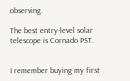observing.

The best entry-level solar telescope is Cornado PST.


I remember buying my first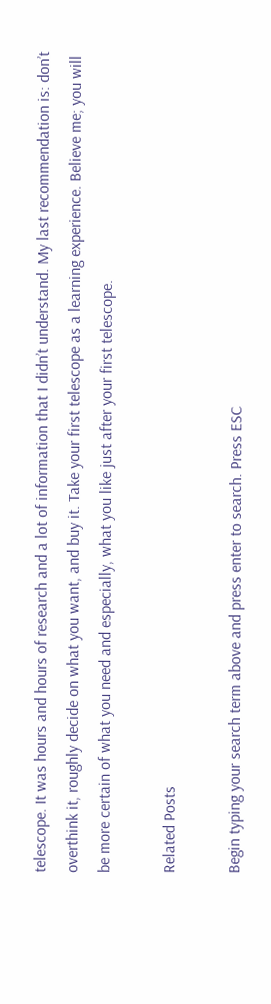telescope. It was hours and hours of research and a lot of information that I didn’t understand. My last recommendation is: don’t overthink it, roughly decide on what you want, and buy it. Take your first telescope as a learning experience. Believe me; you will be more certain of what you need and especially, what you like just after your first telescope.

Related Posts

Begin typing your search term above and press enter to search. Press ESC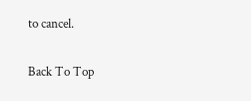to cancel.

Back To Top